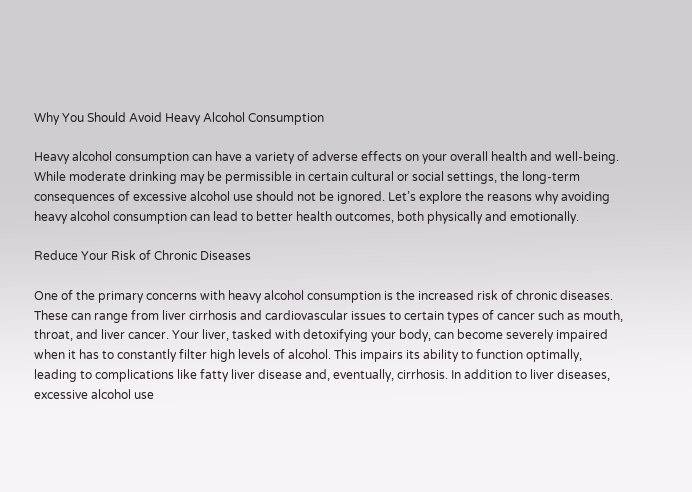Why You Should Avoid Heavy Alcohol Consumption

Heavy alcohol consumption can have a variety of adverse effects on your overall health and well-being. While moderate drinking may be permissible in certain cultural or social settings, the long-term consequences of excessive alcohol use should not be ignored. Let’s explore the reasons why avoiding heavy alcohol consumption can lead to better health outcomes, both physically and emotionally.

Reduce Your Risk of Chronic Diseases

One of the primary concerns with heavy alcohol consumption is the increased risk of chronic diseases. These can range from liver cirrhosis and cardiovascular issues to certain types of cancer such as mouth, throat, and liver cancer. Your liver, tasked with detoxifying your body, can become severely impaired when it has to constantly filter high levels of alcohol. This impairs its ability to function optimally, leading to complications like fatty liver disease and, eventually, cirrhosis. In addition to liver diseases, excessive alcohol use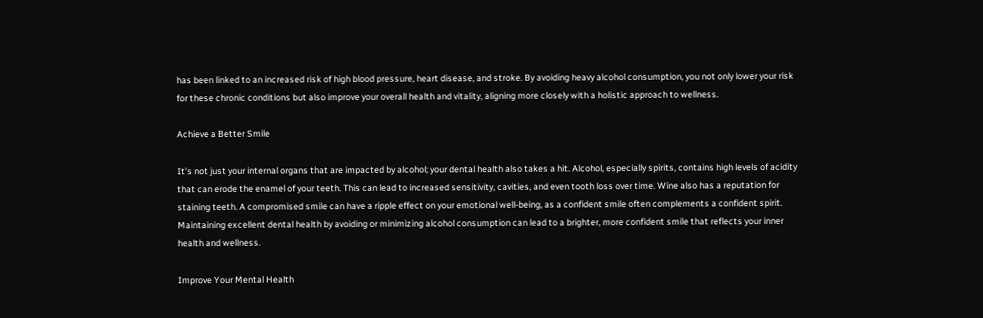has been linked to an increased risk of high blood pressure, heart disease, and stroke. By avoiding heavy alcohol consumption, you not only lower your risk for these chronic conditions but also improve your overall health and vitality, aligning more closely with a holistic approach to wellness.

Achieve a Better Smile

It’s not just your internal organs that are impacted by alcohol; your dental health also takes a hit. Alcohol, especially spirits, contains high levels of acidity that can erode the enamel of your teeth. This can lead to increased sensitivity, cavities, and even tooth loss over time. Wine also has a reputation for staining teeth. A compromised smile can have a ripple effect on your emotional well-being, as a confident smile often complements a confident spirit. Maintaining excellent dental health by avoiding or minimizing alcohol consumption can lead to a brighter, more confident smile that reflects your inner health and wellness.

Improve Your Mental Health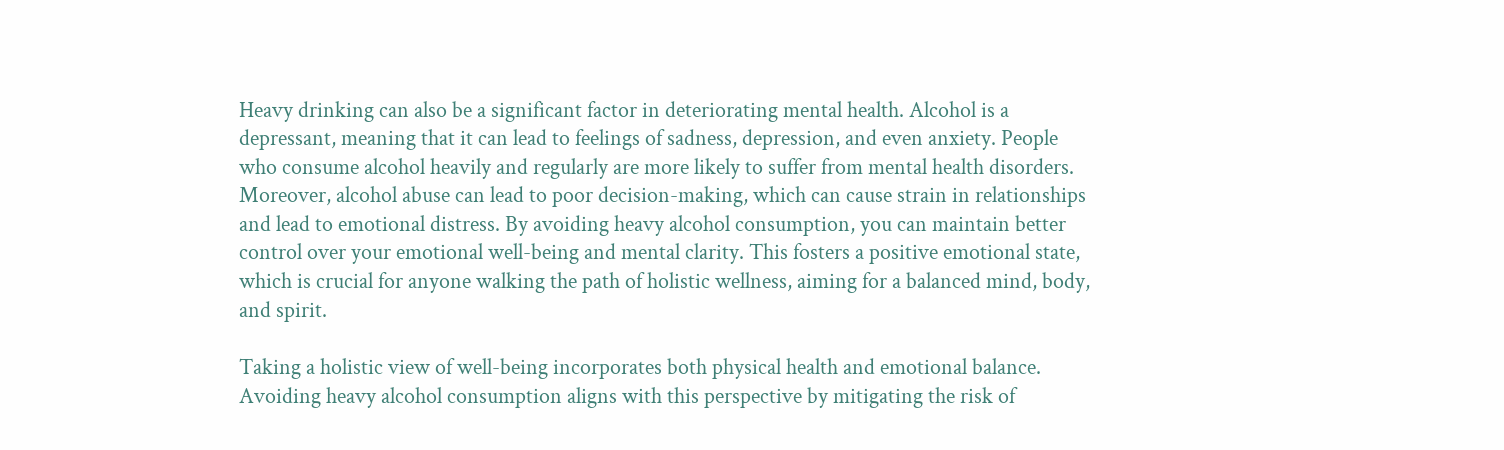Heavy drinking can also be a significant factor in deteriorating mental health. Alcohol is a depressant, meaning that it can lead to feelings of sadness, depression, and even anxiety. People who consume alcohol heavily and regularly are more likely to suffer from mental health disorders. Moreover, alcohol abuse can lead to poor decision-making, which can cause strain in relationships and lead to emotional distress. By avoiding heavy alcohol consumption, you can maintain better control over your emotional well-being and mental clarity. This fosters a positive emotional state, which is crucial for anyone walking the path of holistic wellness, aiming for a balanced mind, body, and spirit.

Taking a holistic view of well-being incorporates both physical health and emotional balance. Avoiding heavy alcohol consumption aligns with this perspective by mitigating the risk of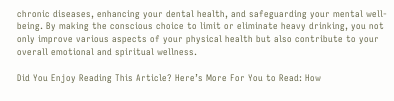chronic diseases, enhancing your dental health, and safeguarding your mental well-being. By making the conscious choice to limit or eliminate heavy drinking, you not only improve various aspects of your physical health but also contribute to your overall emotional and spiritual wellness.

Did You Enjoy Reading This Article? Here’s More For You to Read: How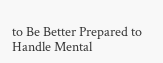to Be Better Prepared to Handle Mental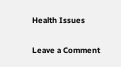Health Issues

Leave a Comment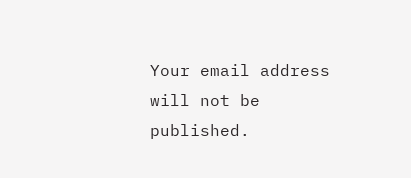Your email address will not be published.